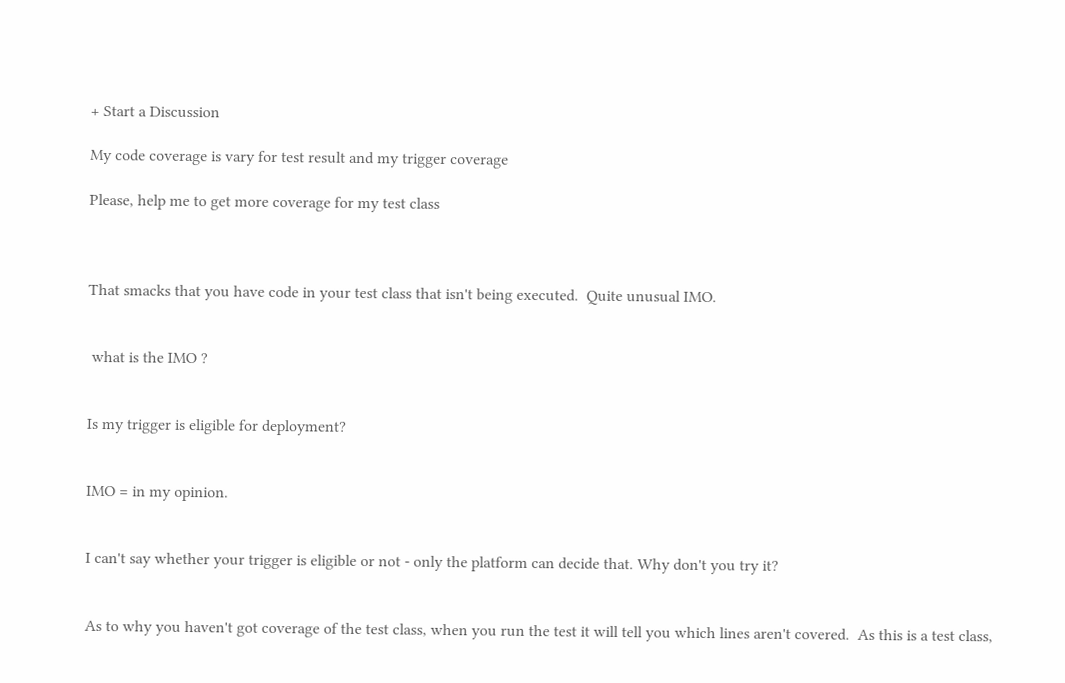+ Start a Discussion

My code coverage is vary for test result and my trigger coverage

Please, help me to get more coverage for my test class



That smacks that you have code in your test class that isn't being executed.  Quite unusual IMO.


 what is the IMO ?


Is my trigger is eligible for deployment?


IMO = in my opinion.


I can't say whether your trigger is eligible or not - only the platform can decide that. Why don't you try it?


As to why you haven't got coverage of the test class, when you run the test it will tell you which lines aren't covered.  As this is a test class,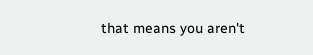that means you aren't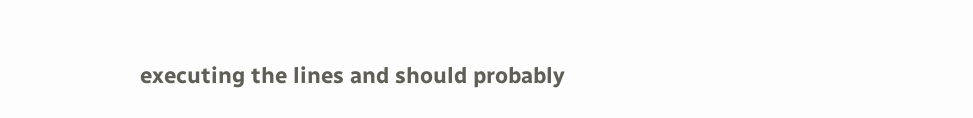executing the lines and should probably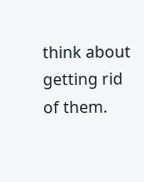think about getting rid of them.